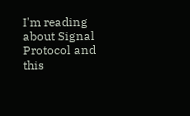I'm reading about Signal Protocol and this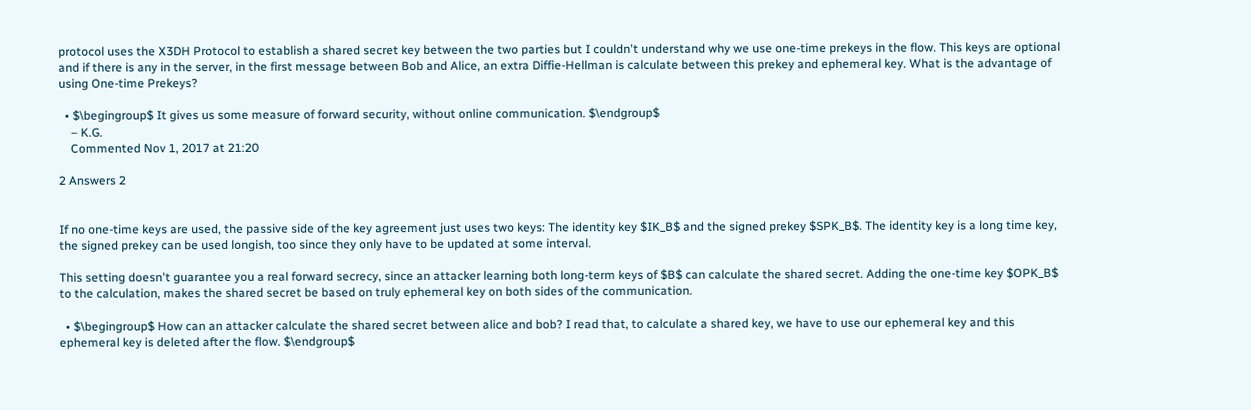protocol uses the X3DH Protocol to establish a shared secret key between the two parties but I couldn't understand why we use one-time prekeys in the flow. This keys are optional and if there is any in the server, in the first message between Bob and Alice, an extra Diffie-Hellman is calculate between this prekey and ephemeral key. What is the advantage of using One-time Prekeys?

  • $\begingroup$ It gives us some measure of forward security, without online communication. $\endgroup$
    – K.G.
    Commented Nov 1, 2017 at 21:20

2 Answers 2


If no one-time keys are used, the passive side of the key agreement just uses two keys: The identity key $IK_B$ and the signed prekey $SPK_B$. The identity key is a long time key, the signed prekey can be used longish, too since they only have to be updated at some interval.

This setting doesn't guarantee you a real forward secrecy, since an attacker learning both long-term keys of $B$ can calculate the shared secret. Adding the one-time key $OPK_B$ to the calculation, makes the shared secret be based on truly ephemeral key on both sides of the communication.

  • $\begingroup$ How can an attacker calculate the shared secret between alice and bob? I read that, to calculate a shared key, we have to use our ephemeral key and this ephemeral key is deleted after the flow. $\endgroup$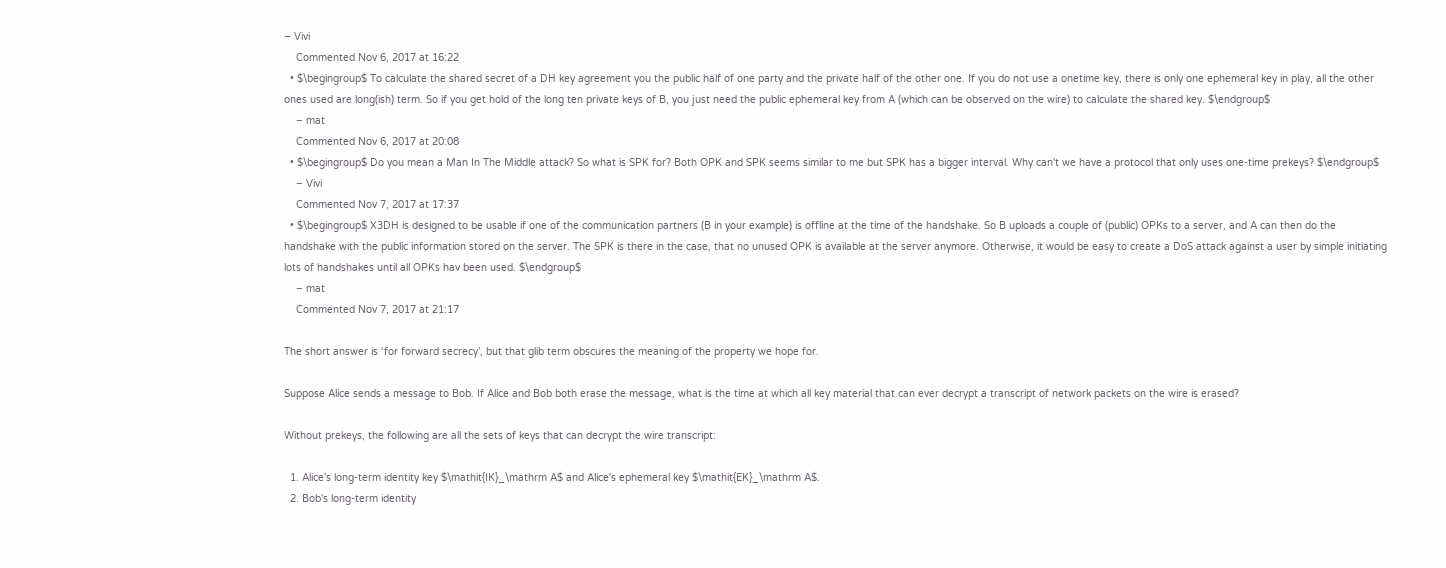– Vivi
    Commented Nov 6, 2017 at 16:22
  • $\begingroup$ To calculate the shared secret of a DH key agreement you the public half of one party and the private half of the other one. If you do not use a onetime key, there is only one ephemeral key in play, all the other ones used are long(ish) term. So if you get hold of the long ten private keys of B, you just need the public ephemeral key from A (which can be observed on the wire) to calculate the shared key. $\endgroup$
    – mat
    Commented Nov 6, 2017 at 20:08
  • $\begingroup$ Do you mean a Man In The Middle attack? So what is SPK for? Both OPK and SPK seems similar to me but SPK has a bigger interval. Why can't we have a protocol that only uses one-time prekeys? $\endgroup$
    – Vivi
    Commented Nov 7, 2017 at 17:37
  • $\begingroup$ X3DH is designed to be usable if one of the communication partners (B in your example) is offline at the time of the handshake. So B uploads a couple of (public) OPKs to a server, and A can then do the handshake with the public information stored on the server. The SPK is there in the case, that no unused OPK is available at the server anymore. Otherwise, it would be easy to create a DoS attack against a user by simple initiating lots of handshakes until all OPKs hav been used. $\endgroup$
    – mat
    Commented Nov 7, 2017 at 21:17

The short answer is ‘for forward secrecy’, but that glib term obscures the meaning of the property we hope for.

Suppose Alice sends a message to Bob. If Alice and Bob both erase the message, what is the time at which all key material that can ever decrypt a transcript of network packets on the wire is erased?

Without prekeys, the following are all the sets of keys that can decrypt the wire transcript:

  1. Alice's long-term identity key $\mathit{IK}_\mathrm A$ and Alice's ephemeral key $\mathit{EK}_\mathrm A$.
  2. Bob's long-term identity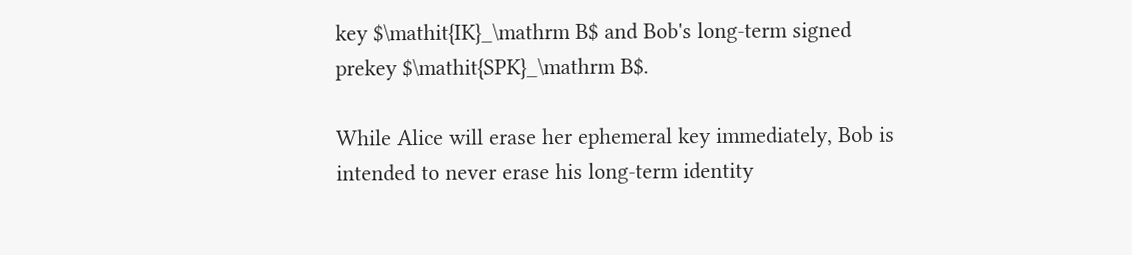key $\mathit{IK}_\mathrm B$ and Bob's long-term signed prekey $\mathit{SPK}_\mathrm B$.

While Alice will erase her ephemeral key immediately, Bob is intended to never erase his long-term identity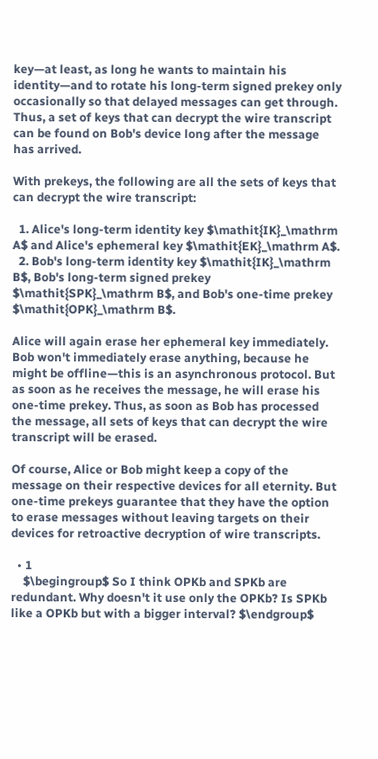key—at least, as long he wants to maintain his identity—and to rotate his long-term signed prekey only occasionally so that delayed messages can get through. Thus, a set of keys that can decrypt the wire transcript can be found on Bob's device long after the message has arrived.

With prekeys, the following are all the sets of keys that can decrypt the wire transcript:

  1. Alice's long-term identity key $\mathit{IK}_\mathrm A$ and Alice's ephemeral key $\mathit{EK}_\mathrm A$.
  2. Bob's long-term identity key $\mathit{IK}_\mathrm B$, Bob's long-term signed prekey $\mathit{SPK}_\mathrm B$, and Bob's one-time prekey $\mathit{OPK}_\mathrm B$.

Alice will again erase her ephemeral key immediately. Bob won't immediately erase anything, because he might be offline—this is an asynchronous protocol. But as soon as he receives the message, he will erase his one-time prekey. Thus, as soon as Bob has processed the message, all sets of keys that can decrypt the wire transcript will be erased.

Of course, Alice or Bob might keep a copy of the message on their respective devices for all eternity. But one-time prekeys guarantee that they have the option to erase messages without leaving targets on their devices for retroactive decryption of wire transcripts.

  • 1
    $\begingroup$ So I think OPKb and SPKb are redundant. Why doesn't it use only the OPKb? Is SPKb like a OPKb but with a bigger interval? $\endgroup$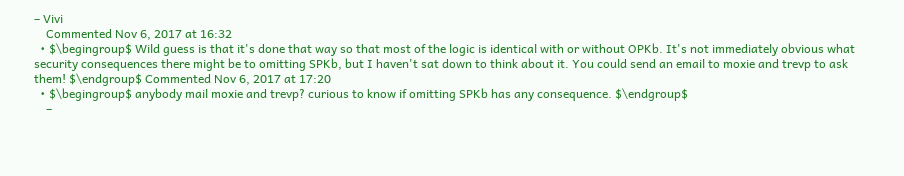– Vivi
    Commented Nov 6, 2017 at 16:32
  • $\begingroup$ Wild guess is that it's done that way so that most of the logic is identical with or without OPKb. It's not immediately obvious what security consequences there might be to omitting SPKb, but I haven't sat down to think about it. You could send an email to moxie and trevp to ask them! $\endgroup$ Commented Nov 6, 2017 at 17:20
  • $\begingroup$ anybody mail moxie and trevp? curious to know if omitting SPKb has any consequence. $\endgroup$
    –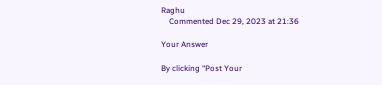Raghu
    Commented Dec 29, 2023 at 21:36

Your Answer

By clicking “Post Your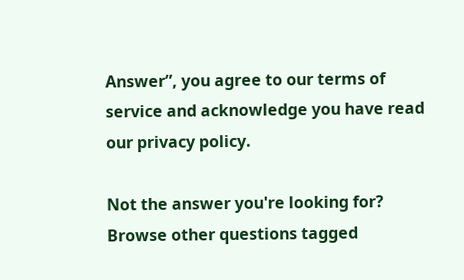Answer”, you agree to our terms of service and acknowledge you have read our privacy policy.

Not the answer you're looking for? Browse other questions tagged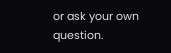or ask your own question.